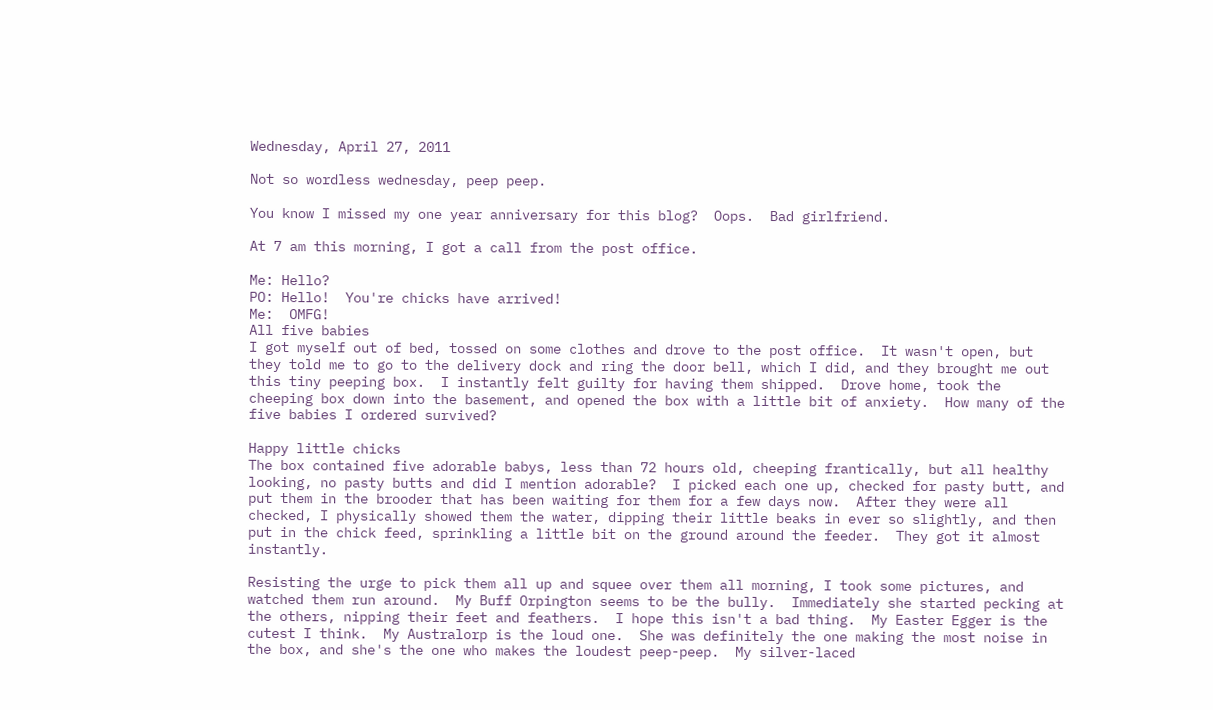Wednesday, April 27, 2011

Not so wordless wednesday, peep peep.

You know I missed my one year anniversary for this blog?  Oops.  Bad girlfriend.

At 7 am this morning, I got a call from the post office.

Me: Hello?
PO: Hello!  You're chicks have arrived!
Me:  OMFG!
All five babies
I got myself out of bed, tossed on some clothes and drove to the post office.  It wasn't open, but they told me to go to the delivery dock and ring the door bell, which I did, and they brought me out this tiny peeping box.  I instantly felt guilty for having them shipped.  Drove home, took the cheeping box down into the basement, and opened the box with a little bit of anxiety.  How many of the five babies I ordered survived?

Happy little chicks
The box contained five adorable babys, less than 72 hours old, cheeping frantically, but all healthy looking, no pasty butts and did I mention adorable?  I picked each one up, checked for pasty butt, and put them in the brooder that has been waiting for them for a few days now.  After they were all checked, I physically showed them the water, dipping their little beaks in ever so slightly, and then put in the chick feed, sprinkling a little bit on the ground around the feeder.  They got it almost instantly.

Resisting the urge to pick them all up and squee over them all morning, I took some pictures, and watched them run around.  My Buff Orpington seems to be the bully.  Immediately she started pecking at the others, nipping their feet and feathers.  I hope this isn't a bad thing.  My Easter Egger is the cutest I think.  My Australorp is the loud one.  She was definitely the one making the most noise in the box, and she's the one who makes the loudest peep-peep.  My silver-laced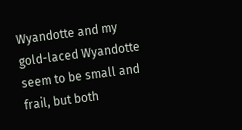Wyandotte and my gold-laced Wyandotte seem to be small and frail, but both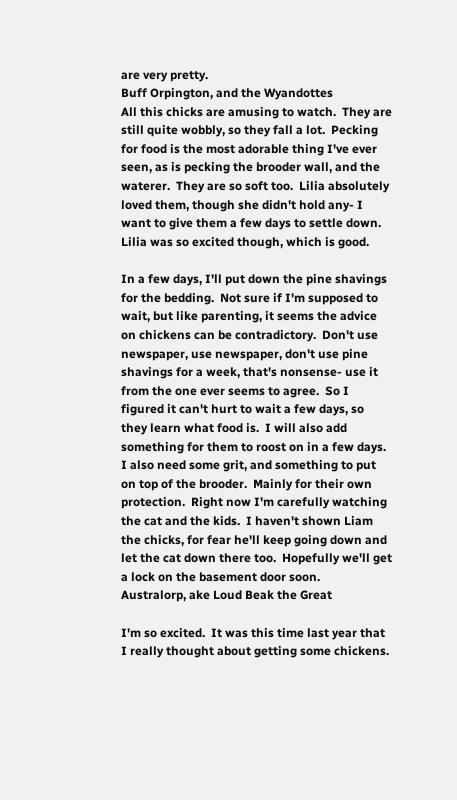are very pretty.
Buff Orpington, and the Wyandottes
All this chicks are amusing to watch.  They are still quite wobbly, so they fall a lot.  Pecking for food is the most adorable thing I've ever seen, as is pecking the brooder wall, and the waterer.  They are so soft too.  Lilia absolutely loved them, though she didn't hold any- I want to give them a few days to settle down.  Lilia was so excited though, which is good.

In a few days, I'll put down the pine shavings for the bedding.  Not sure if I'm supposed to wait, but like parenting, it seems the advice on chickens can be contradictory.  Don't use newspaper, use newspaper, don't use pine shavings for a week, that's nonsense- use it from the one ever seems to agree.  So I figured it can't hurt to wait a few days, so they learn what food is.  I will also add something for them to roost on in a few days.  I also need some grit, and something to put on top of the brooder.  Mainly for their own protection.  Right now I'm carefully watching the cat and the kids.  I haven't shown Liam the chicks, for fear he'll keep going down and let the cat down there too.  Hopefully we'll get a lock on the basement door soon.
Australorp, ake Loud Beak the Great

I'm so excited.  It was this time last year that I really thought about getting some chickens.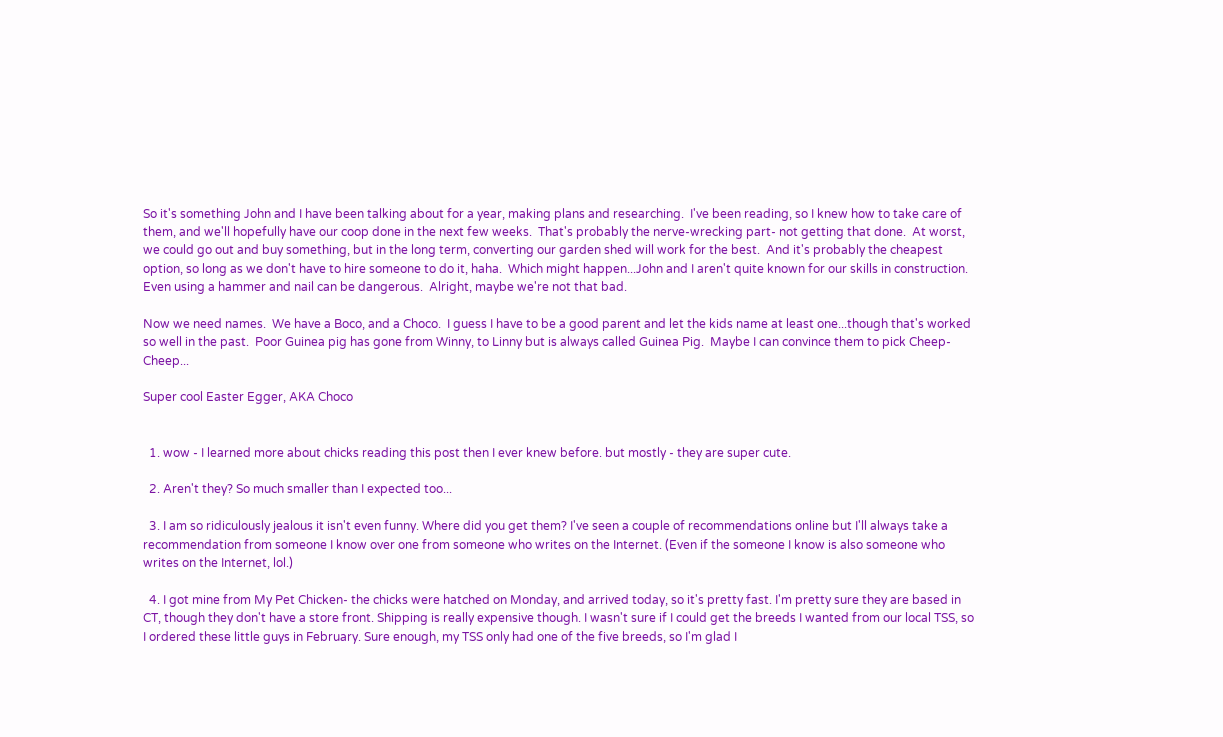So it's something John and I have been talking about for a year, making plans and researching.  I've been reading, so I knew how to take care of them, and we'll hopefully have our coop done in the next few weeks.  That's probably the nerve-wrecking part- not getting that done.  At worst, we could go out and buy something, but in the long term, converting our garden shed will work for the best.  And it's probably the cheapest option, so long as we don't have to hire someone to do it, haha.  Which might happen...John and I aren't quite known for our skills in construction.  Even using a hammer and nail can be dangerous.  Alright, maybe we're not that bad.

Now we need names.  We have a Boco, and a Choco.  I guess I have to be a good parent and let the kids name at least one...though that's worked so well in the past.  Poor Guinea pig has gone from Winny, to Linny but is always called Guinea Pig.  Maybe I can convince them to pick Cheep-Cheep...

Super cool Easter Egger, AKA Choco


  1. wow - I learned more about chicks reading this post then I ever knew before. but mostly - they are super cute.

  2. Aren't they? So much smaller than I expected too...

  3. I am so ridiculously jealous it isn't even funny. Where did you get them? I've seen a couple of recommendations online but I'll always take a recommendation from someone I know over one from someone who writes on the Internet. (Even if the someone I know is also someone who writes on the Internet, lol.)

  4. I got mine from My Pet Chicken- the chicks were hatched on Monday, and arrived today, so it's pretty fast. I'm pretty sure they are based in CT, though they don't have a store front. Shipping is really expensive though. I wasn't sure if I could get the breeds I wanted from our local TSS, so I ordered these little guys in February. Sure enough, my TSS only had one of the five breeds, so I'm glad I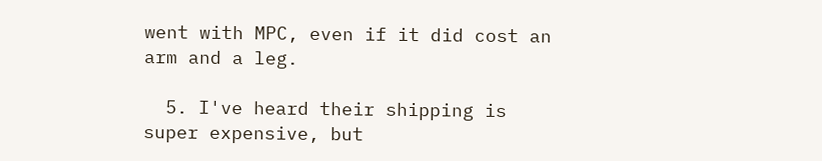went with MPC, even if it did cost an arm and a leg.

  5. I've heard their shipping is super expensive, but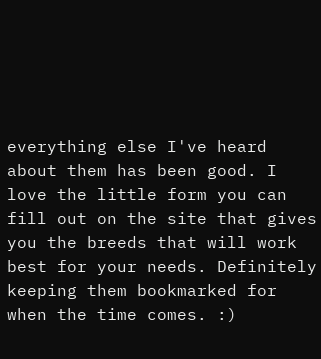everything else I've heard about them has been good. I love the little form you can fill out on the site that gives you the breeds that will work best for your needs. Definitely keeping them bookmarked for when the time comes. :)